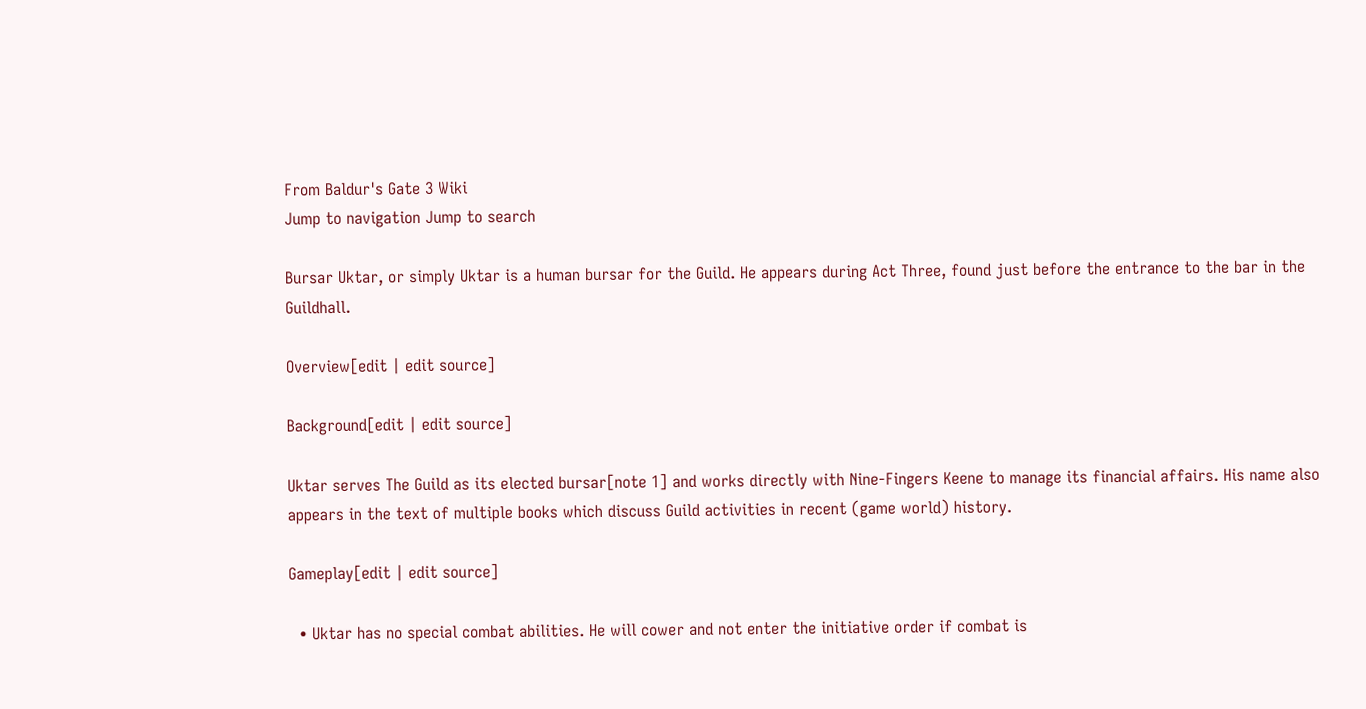From Baldur's Gate 3 Wiki
Jump to navigation Jump to search

Bursar Uktar, or simply Uktar is a human bursar for the Guild. He appears during Act Three, found just before the entrance to the bar in the Guildhall.

Overview[edit | edit source]

Background[edit | edit source]

Uktar serves The Guild as its elected bursar[note 1] and works directly with Nine-Fingers Keene to manage its financial affairs. His name also appears in the text of multiple books which discuss Guild activities in recent (game world) history.

Gameplay[edit | edit source]

  • Uktar has no special combat abilities. He will cower and not enter the initiative order if combat is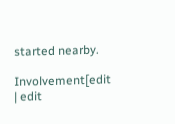started nearby.

Involvement[edit | edit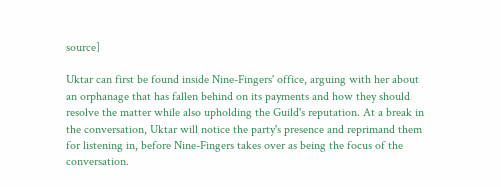source]

Uktar can first be found inside Nine-Fingers' office, arguing with her about an orphanage that has fallen behind on its payments and how they should resolve the matter while also upholding the Guild's reputation. At a break in the conversation, Uktar will notice the party's presence and reprimand them for listening in, before Nine-Fingers takes over as being the focus of the conversation.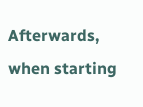Afterwards, when starting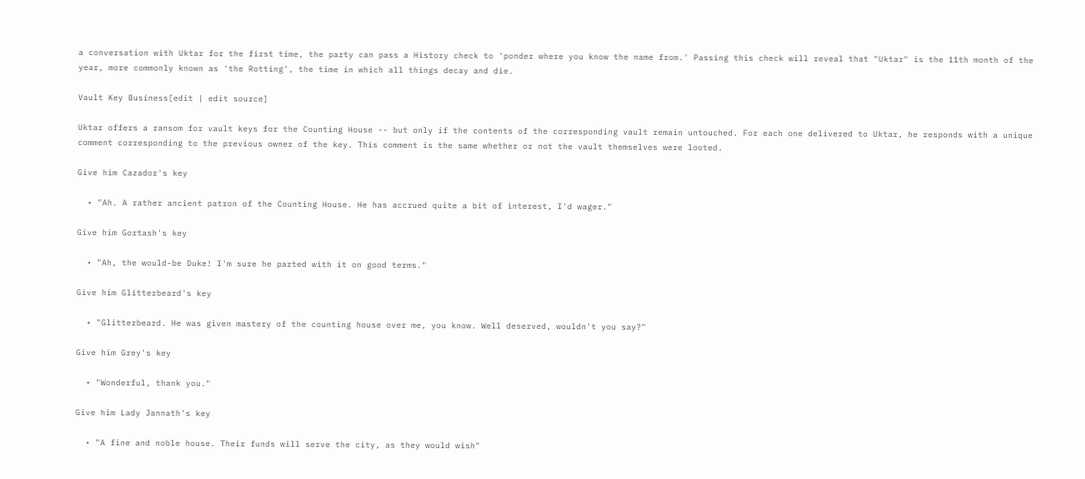a conversation with Uktar for the first time, the party can pass a History check to 'ponder where you know the name from.' Passing this check will reveal that "Uktar" is the 11th month of the year, more commonly known as 'the Rotting', the time in which all things decay and die.

Vault Key Business[edit | edit source]

Uktar offers a ransom for vault keys for the Counting House -- but only if the contents of the corresponding vault remain untouched. For each one delivered to Uktar, he responds with a unique comment corresponding to the previous owner of the key. This comment is the same whether or not the vault themselves were looted.

Give him Cazador's key

  • "Ah. A rather ancient patron of the Counting House. He has accrued quite a bit of interest, I'd wager."

Give him Gortash's key

  • "Ah, the would-be Duke! I'm sure he parted with it on good terms."

Give him Glitterbeard's key

  • "Glitterbeard. He was given mastery of the counting house over me, you know. Well deserved, wouldn't you say?"

Give him Grey's key

  • "Wonderful, thank you."

Give him Lady Jannath's key

  • "A fine and noble house. Their funds will serve the city, as they would wish"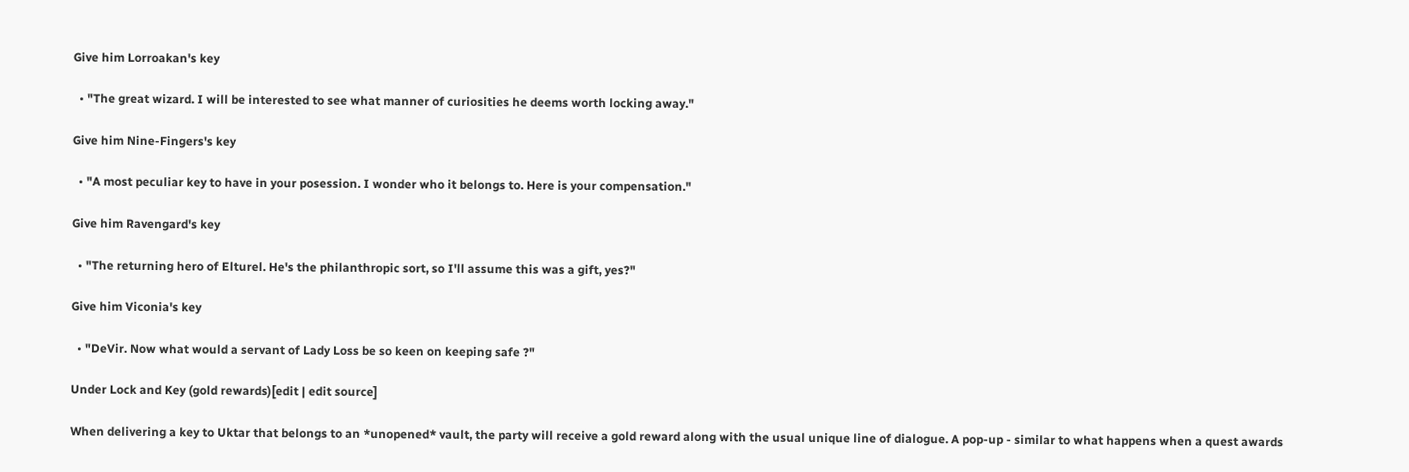Give him Lorroakan's key

  • "The great wizard. I will be interested to see what manner of curiosities he deems worth locking away."

Give him Nine-Fingers's key

  • "A most peculiar key to have in your posession. I wonder who it belongs to. Here is your compensation."

Give him Ravengard's key

  • "The returning hero of Elturel. He's the philanthropic sort, so I'll assume this was a gift, yes?"

Give him Viconia's key

  • "DeVir. Now what would a servant of Lady Loss be so keen on keeping safe ?"

Under Lock and Key (gold rewards)[edit | edit source]

When delivering a key to Uktar that belongs to an *unopened* vault, the party will receive a gold reward along with the usual unique line of dialogue. A pop-up - similar to what happens when a quest awards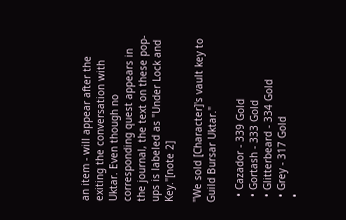an item - will appear after the exiting the conversation with Uktar. Even though no corresponding quest appears in the journal, the text on these pop-ups is labeled as "Under Lock and Key."[note 2]

"We sold [Character]'s vault key to Guild Bursar Uktar."

  • Cazador - 339 Gold
  • Gortash - 333 Gold
  • Glitterbeard - 334 Gold
  • Grey - 317 Gold
  •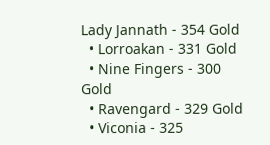Lady Jannath - 354 Gold
  • Lorroakan - 331 Gold
  • Nine Fingers - 300 Gold
  • Ravengard - 329 Gold
  • Viconia - 325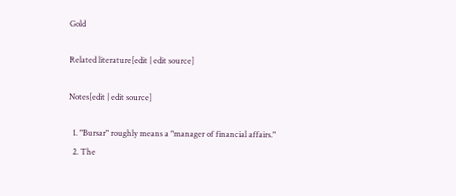Gold

Related literature[edit | edit source]

Notes[edit | edit source]

  1. "Bursar" roughly means a "manager of financial affairs."
  2. The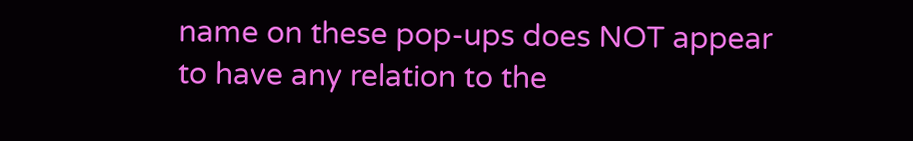name on these pop-ups does NOT appear to have any relation to the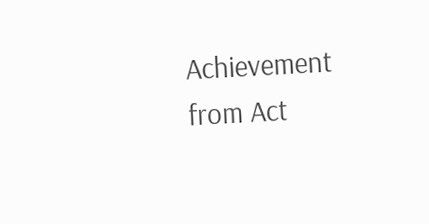Achievement from Act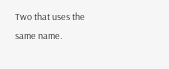Two that uses the same name.